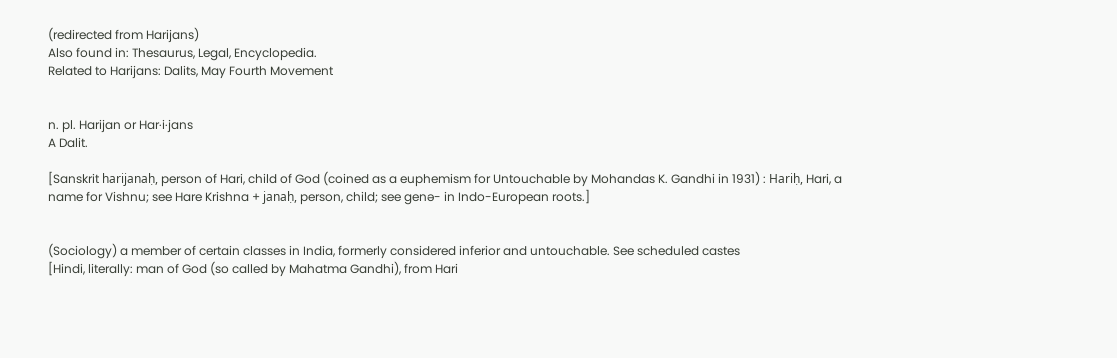(redirected from Harijans)
Also found in: Thesaurus, Legal, Encyclopedia.
Related to Harijans: Dalits, May Fourth Movement


n. pl. Harijan or Har·i·jans
A Dalit.

[Sanskrit harijanaḥ, person of Hari, child of God (coined as a euphemism for Untouchable by Mohandas K. Gandhi in 1931) : Hariḥ, Hari, a name for Vishnu; see Hare Krishna + janaḥ, person, child; see genə- in Indo-European roots.]


(Sociology) a member of certain classes in India, formerly considered inferior and untouchable. See scheduled castes
[Hindi, literally: man of God (so called by Mahatma Gandhi), from Hari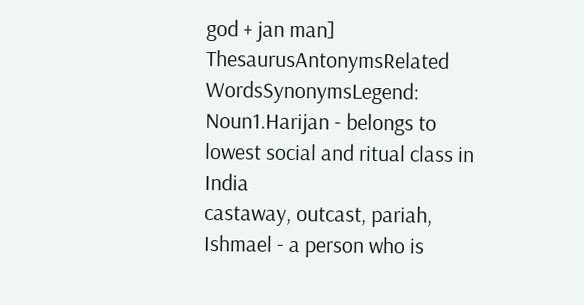god + jan man]
ThesaurusAntonymsRelated WordsSynonymsLegend:
Noun1.Harijan - belongs to lowest social and ritual class in India
castaway, outcast, pariah, Ishmael - a person who is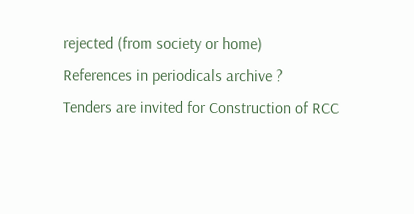rejected (from society or home)
References in periodicals archive ?
Tenders are invited for Construction of RCC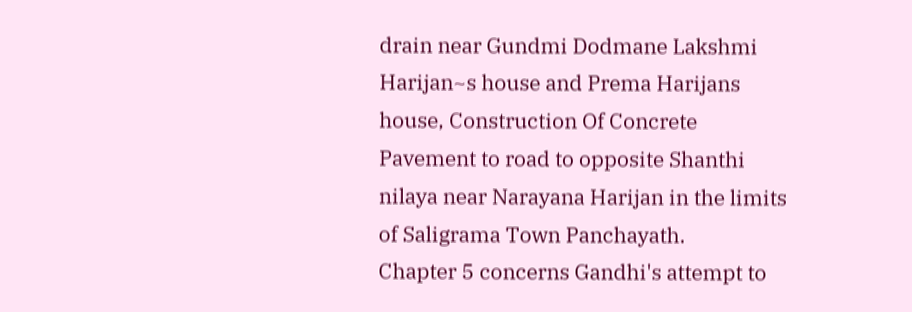drain near Gundmi Dodmane Lakshmi Harijan~s house and Prema Harijans house, Construction Of Concrete Pavement to road to opposite Shanthi nilaya near Narayana Harijan in the limits of Saligrama Town Panchayath.
Chapter 5 concerns Gandhi's attempt to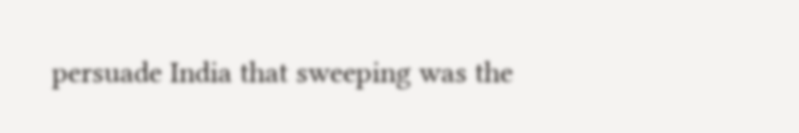persuade India that sweeping was the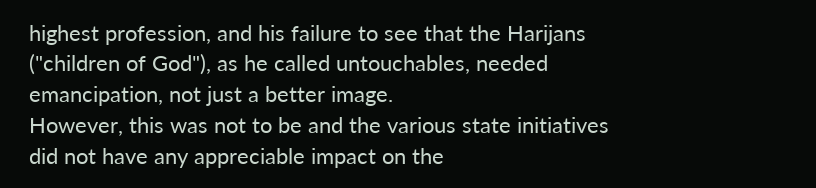highest profession, and his failure to see that the Harijans ("children of God"), as he called untouchables, needed emancipation, not just a better image.
However, this was not to be and the various state initiatives did not have any appreciable impact on the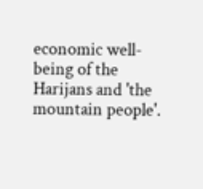economic well-being of the Harijans and 'the mountain people'.